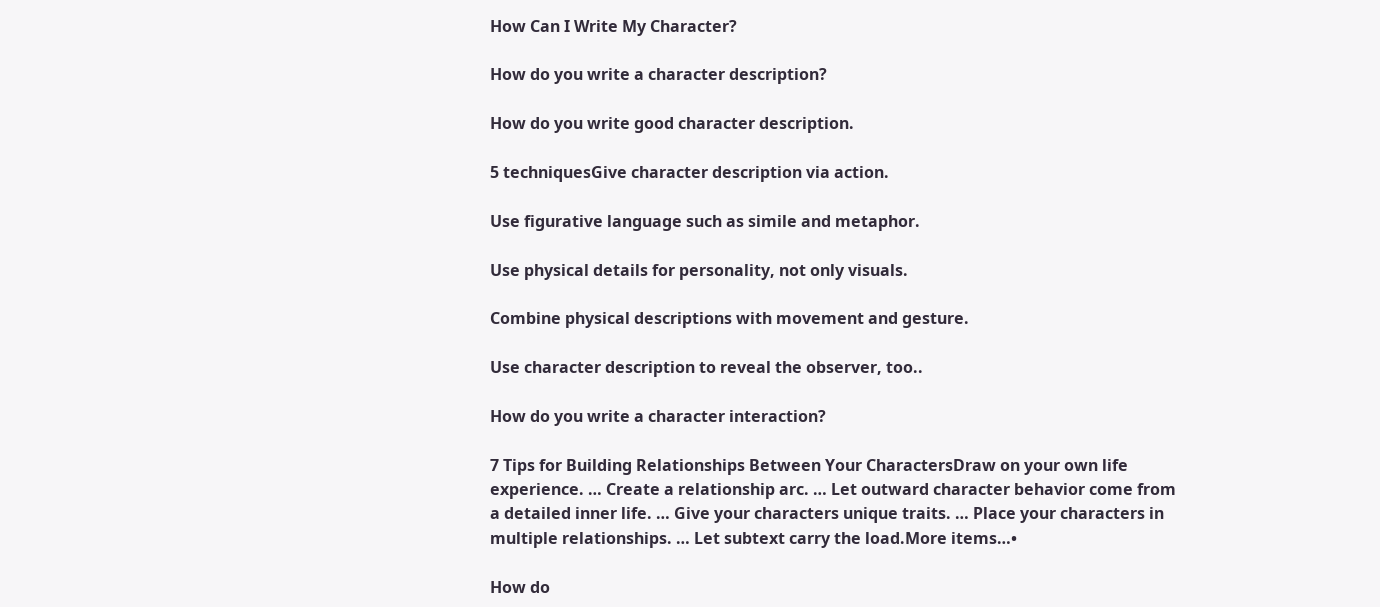How Can I Write My Character?

How do you write a character description?

How do you write good character description.

5 techniquesGive character description via action.

Use figurative language such as simile and metaphor.

Use physical details for personality, not only visuals.

Combine physical descriptions with movement and gesture.

Use character description to reveal the observer, too..

How do you write a character interaction?

7 Tips for Building Relationships Between Your CharactersDraw on your own life experience. … Create a relationship arc. … Let outward character behavior come from a detailed inner life. … Give your characters unique traits. … Place your characters in multiple relationships. … Let subtext carry the load.More items…•

How do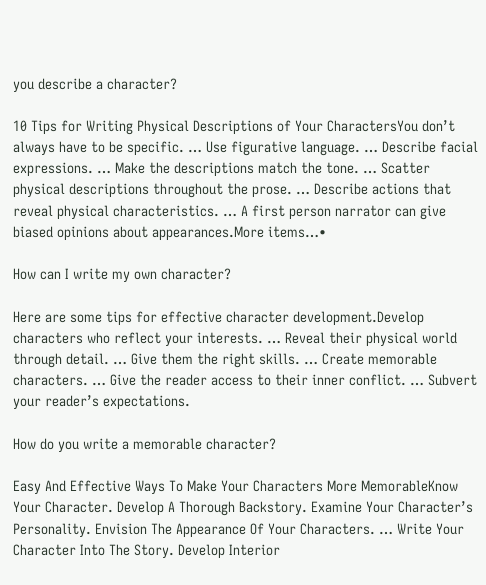you describe a character?

10 Tips for Writing Physical Descriptions of Your CharactersYou don’t always have to be specific. … Use figurative language. … Describe facial expressions. … Make the descriptions match the tone. … Scatter physical descriptions throughout the prose. … Describe actions that reveal physical characteristics. … A first person narrator can give biased opinions about appearances.More items…•

How can I write my own character?

Here are some tips for effective character development.Develop characters who reflect your interests. … Reveal their physical world through detail. … Give them the right skills. … Create memorable characters. … Give the reader access to their inner conflict. … Subvert your reader’s expectations.

How do you write a memorable character?

Easy And Effective Ways To Make Your Characters More MemorableKnow Your Character. Develop A Thorough Backstory. Examine Your Character’s Personality. Envision The Appearance Of Your Characters. … Write Your Character Into The Story. Develop Interior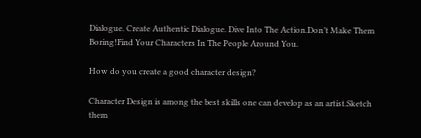Dialogue. Create Authentic Dialogue. Dive Into The Action.Don’t Make Them Boring!Find Your Characters In The People Around You.

How do you create a good character design?

Character Design is among the best skills one can develop as an artist.Sketch them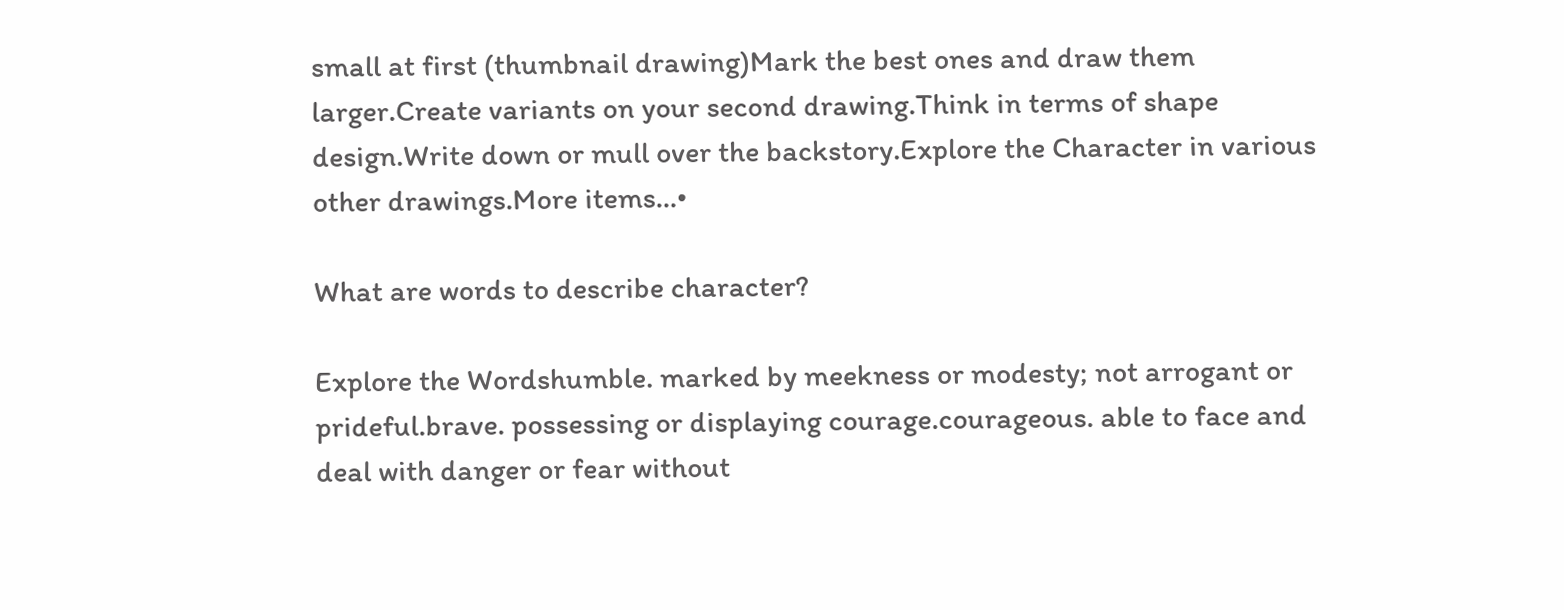small at first (thumbnail drawing)Mark the best ones and draw them larger.Create variants on your second drawing.Think in terms of shape design.Write down or mull over the backstory.Explore the Character in various other drawings.More items…•

What are words to describe character?

Explore the Wordshumble. marked by meekness or modesty; not arrogant or prideful.brave. possessing or displaying courage.courageous. able to face and deal with danger or fear without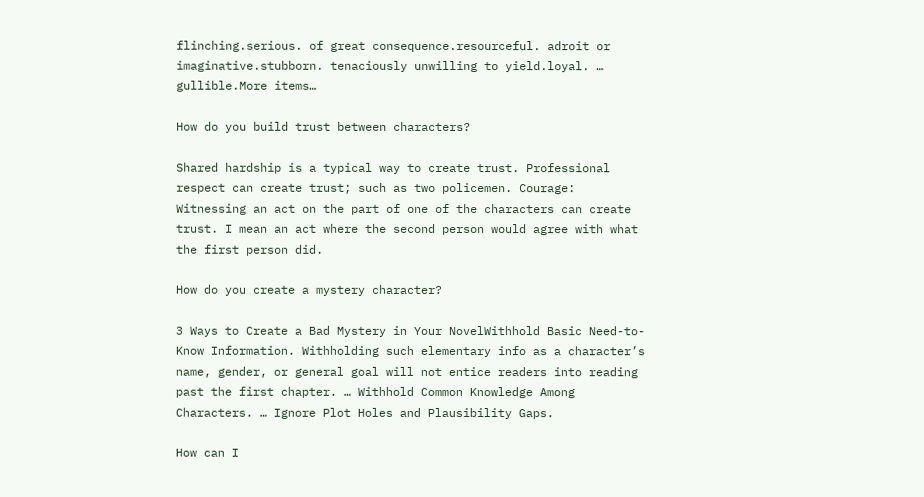flinching.serious. of great consequence.resourceful. adroit or imaginative.stubborn. tenaciously unwilling to yield.loyal. … gullible.More items…

How do you build trust between characters?

Shared hardship is a typical way to create trust. Professional respect can create trust; such as two policemen. Courage: Witnessing an act on the part of one of the characters can create trust. I mean an act where the second person would agree with what the first person did.

How do you create a mystery character?

3 Ways to Create a Bad Mystery in Your NovelWithhold Basic Need-to-Know Information. Withholding such elementary info as a character’s name, gender, or general goal will not entice readers into reading past the first chapter. … Withhold Common Knowledge Among Characters. … Ignore Plot Holes and Plausibility Gaps.

How can I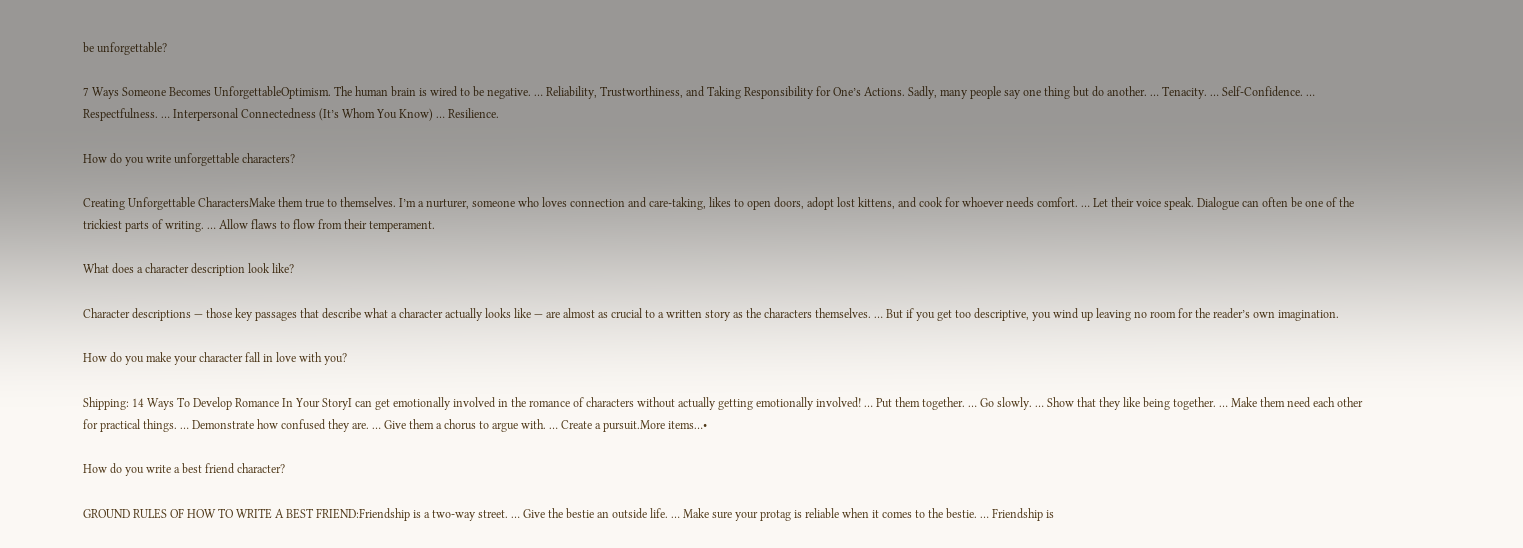be unforgettable?

7 Ways Someone Becomes UnforgettableOptimism. The human brain is wired to be negative. … Reliability, Trustworthiness, and Taking Responsibility for One’s Actions. Sadly, many people say one thing but do another. … Tenacity. … Self-Confidence. … Respectfulness. … Interpersonal Connectedness (It’s Whom You Know) … Resilience.

How do you write unforgettable characters?

Creating Unforgettable CharactersMake them true to themselves. I’m a nurturer, someone who loves connection and care-taking, likes to open doors, adopt lost kittens, and cook for whoever needs comfort. … Let their voice speak. Dialogue can often be one of the trickiest parts of writing. … Allow flaws to flow from their temperament.

What does a character description look like?

Character descriptions — those key passages that describe what a character actually looks like — are almost as crucial to a written story as the characters themselves. … But if you get too descriptive, you wind up leaving no room for the reader’s own imagination.

How do you make your character fall in love with you?

Shipping: 14 Ways To Develop Romance In Your StoryI can get emotionally involved in the romance of characters without actually getting emotionally involved! … Put them together. … Go slowly. … Show that they like being together. … Make them need each other for practical things. … Demonstrate how confused they are. … Give them a chorus to argue with. … Create a pursuit.More items…•

How do you write a best friend character?

GROUND RULES OF HOW TO WRITE A BEST FRIEND:Friendship is a two-way street. … Give the bestie an outside life. … Make sure your protag is reliable when it comes to the bestie. … Friendship is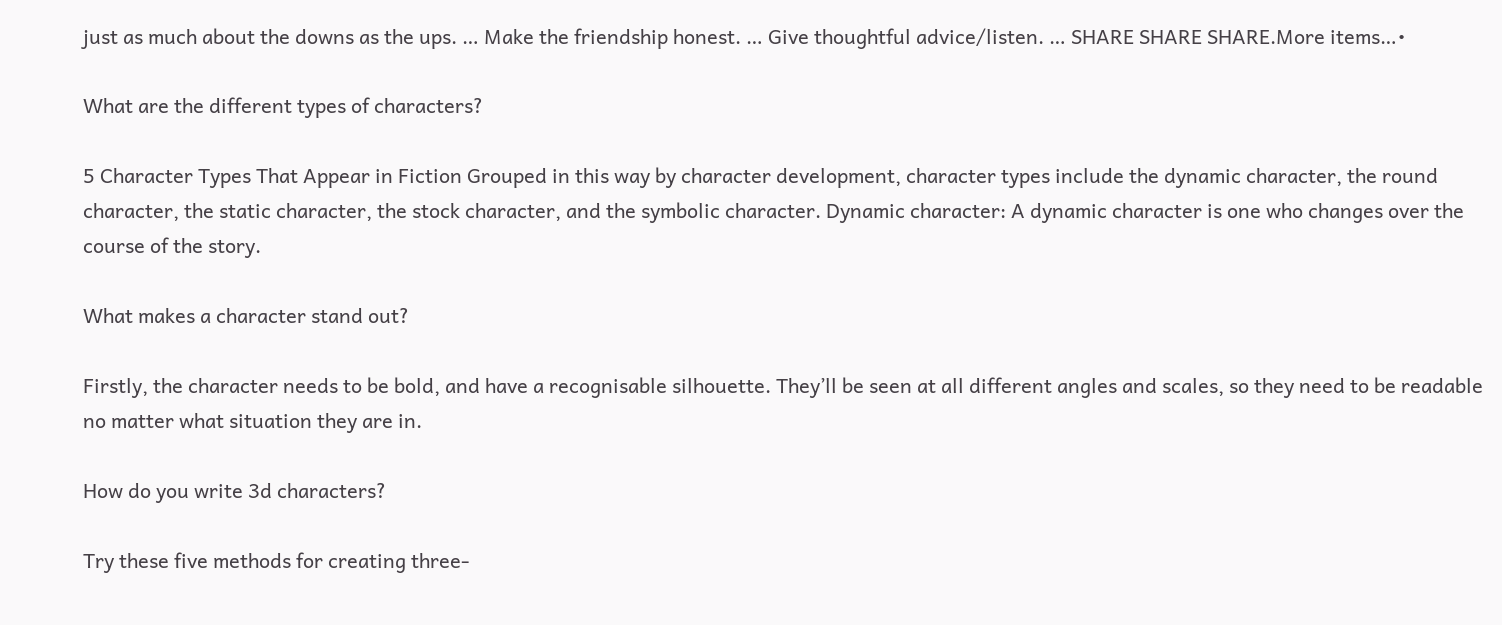just as much about the downs as the ups. … Make the friendship honest. … Give thoughtful advice/listen. … SHARE SHARE SHARE.More items…•

What are the different types of characters?

5 Character Types That Appear in Fiction Grouped in this way by character development, character types include the dynamic character, the round character, the static character, the stock character, and the symbolic character. Dynamic character: A dynamic character is one who changes over the course of the story.

What makes a character stand out?

Firstly, the character needs to be bold, and have a recognisable silhouette. They’ll be seen at all different angles and scales, so they need to be readable no matter what situation they are in.

How do you write 3d characters?

Try these five methods for creating three-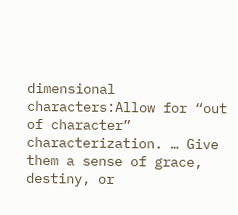dimensional characters:Allow for “out of character” characterization. … Give them a sense of grace, destiny, or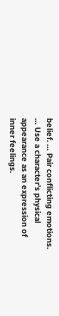belief. … Pair conflicting emotions. … Use a character’s physical appearance as an expression of inner feelings.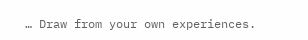… Draw from your own experiences.